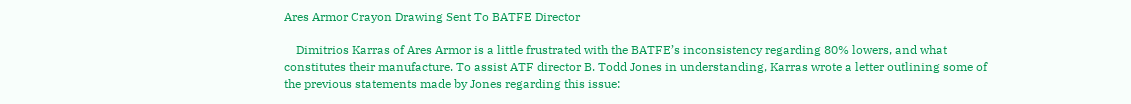Ares Armor Crayon Drawing Sent To BATFE Director

    Dimitrios Karras of Ares Armor is a little frustrated with the BATFE’s inconsistency regarding 80% lowers, and what constitutes their manufacture. To assist ATF director B. Todd Jones in understanding, Karras wrote a letter outlining some of the previous statements made by Jones regarding this issue: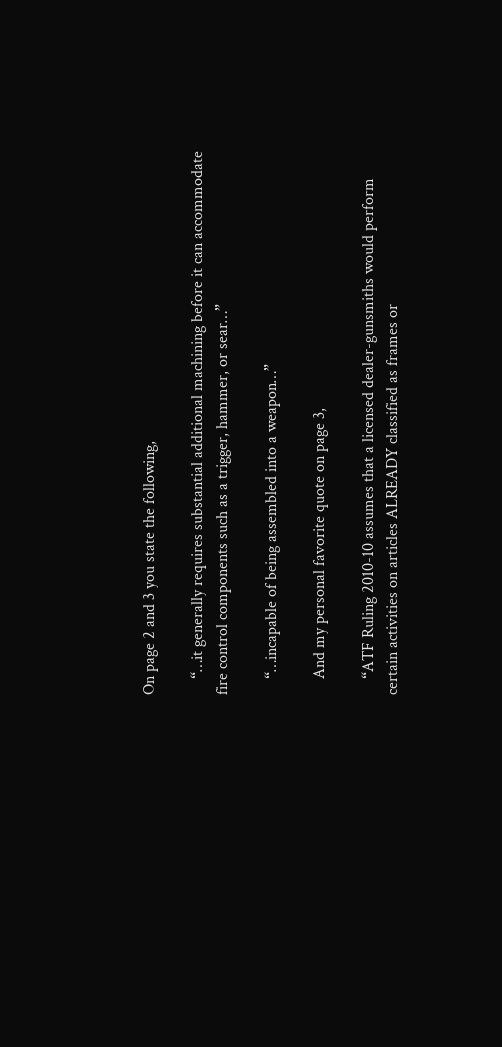On page 2 and 3 you state the following,

    “…it generally requires substantial additional machining before it can accommodate fire control components such as a trigger, hammer, or sear…”

    “…incapable of being assembled into a weapon…”

    And my personal favorite quote on page 3,

    “ATF Ruling 2010-10 assumes that a licensed dealer-gunsmiths would perform certain activities on articles ALREADY classified as frames or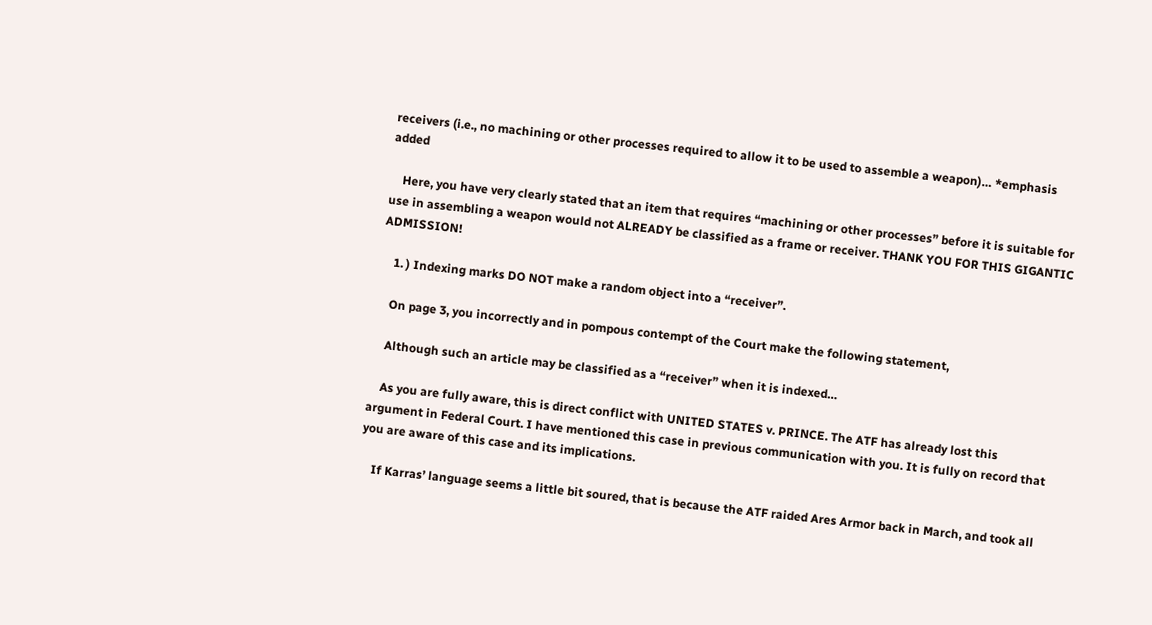receivers (i.e., no machining or other processes required to allow it to be used to assemble a weapon)… *emphasis added

    Here, you have very clearly stated that an item that requires “machining or other processes” before it is suitable for use in assembling a weapon would not ALREADY be classified as a frame or receiver. THANK YOU FOR THIS GIGANTIC ADMISSION!

    1. ) Indexing marks DO NOT make a random object into a “receiver”.

    On page 3, you incorrectly and in pompous contempt of the Court make the following statement,

    Although such an article may be classified as a “receiver” when it is indexed…

    As you are fully aware, this is direct conflict with UNITED STATES v. PRINCE. The ATF has already lost this argument in Federal Court. I have mentioned this case in previous communication with you. It is fully on record that you are aware of this case and its implications.

    If Karras’ language seems a little bit soured, that is because the ATF raided Ares Armor back in March, and took all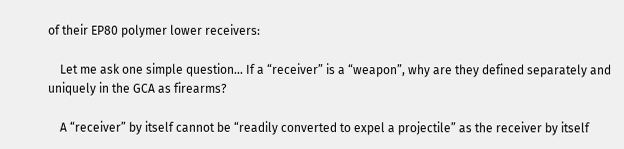of their EP80 polymer lower receivers:

    Let me ask one simple question… If a “receiver” is a “weapon”, why are they defined separately and uniquely in the GCA as firearms?

    A “receiver” by itself cannot be “readily converted to expel a projectile” as the receiver by itself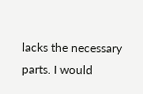lacks the necessary parts. I would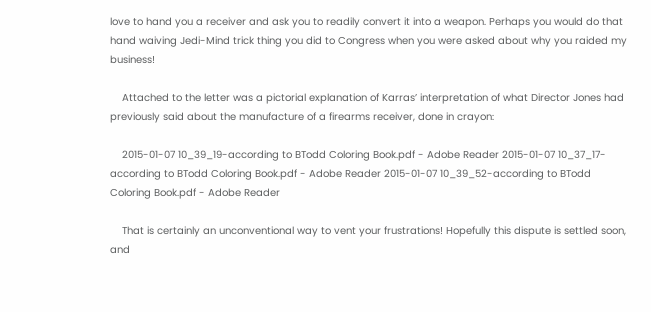love to hand you a receiver and ask you to readily convert it into a weapon. Perhaps you would do that hand waiving Jedi-Mind trick thing you did to Congress when you were asked about why you raided my business!

    Attached to the letter was a pictorial explanation of Karras’ interpretation of what Director Jones had previously said about the manufacture of a firearms receiver, done in crayon:

    2015-01-07 10_39_19-according to BTodd Coloring Book.pdf - Adobe Reader 2015-01-07 10_37_17-according to BTodd Coloring Book.pdf - Adobe Reader 2015-01-07 10_39_52-according to BTodd Coloring Book.pdf - Adobe Reader

    That is certainly an unconventional way to vent your frustrations! Hopefully this dispute is settled soon, and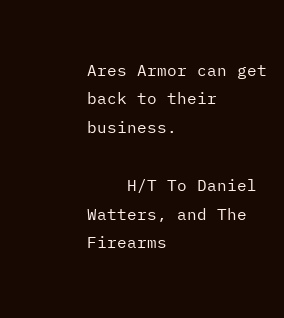Ares Armor can get back to their business.

    H/T To Daniel Watters, and The Firearms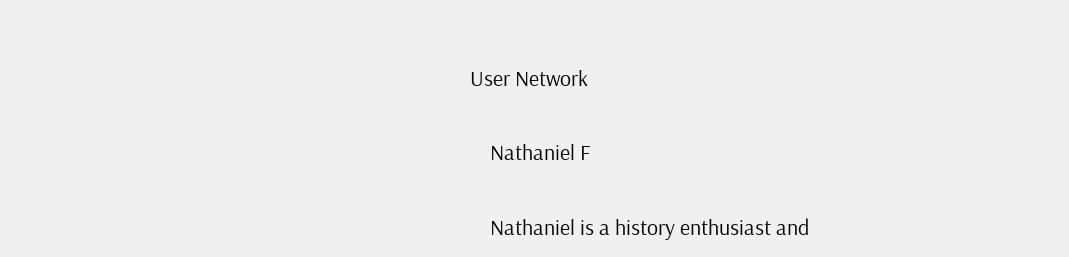User Network

    Nathaniel F

    Nathaniel is a history enthusiast and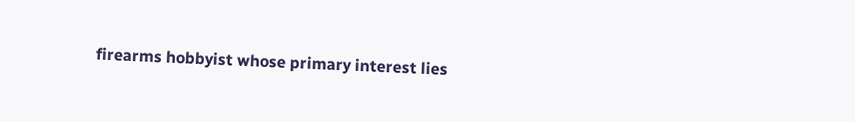firearms hobbyist whose primary interest lies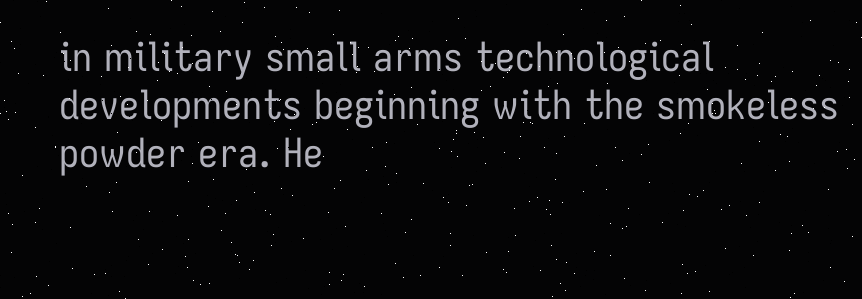in military small arms technological developments beginning with the smokeless powder era. He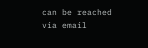can be reached via email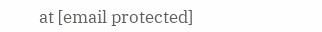at [email protected]